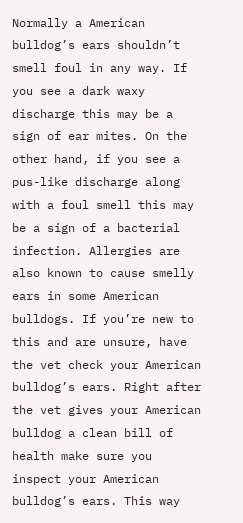Normally a American bulldog’s ears shouldn’t smell foul in any way. If you see a dark waxy discharge this may be a sign of ear mites. On the other hand, if you see a pus-like discharge along with a foul smell this may be a sign of a bacterial infection. Allergies are also known to cause smelly ears in some American bulldogs. If you’re new to this and are unsure, have the vet check your American bulldog’s ears. Right after the vet gives your American bulldog a clean bill of health make sure you inspect your American bulldog’s ears. This way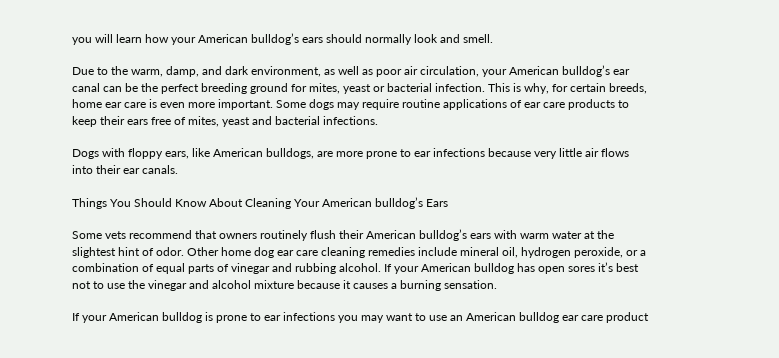you will learn how your American bulldog’s ears should normally look and smell.

Due to the warm, damp, and dark environment, as well as poor air circulation, your American bulldog’s ear canal can be the perfect breeding ground for mites, yeast or bacterial infection. This is why, for certain breeds, home ear care is even more important. Some dogs may require routine applications of ear care products to keep their ears free of mites, yeast and bacterial infections.

Dogs with floppy ears, like American bulldogs, are more prone to ear infections because very little air flows into their ear canals.

Things You Should Know About Cleaning Your American bulldog’s Ears

Some vets recommend that owners routinely flush their American bulldog’s ears with warm water at the slightest hint of odor. Other home dog ear care cleaning remedies include mineral oil, hydrogen peroxide, or a combination of equal parts of vinegar and rubbing alcohol. If your American bulldog has open sores it’s best not to use the vinegar and alcohol mixture because it causes a burning sensation.

If your American bulldog is prone to ear infections you may want to use an American bulldog ear care product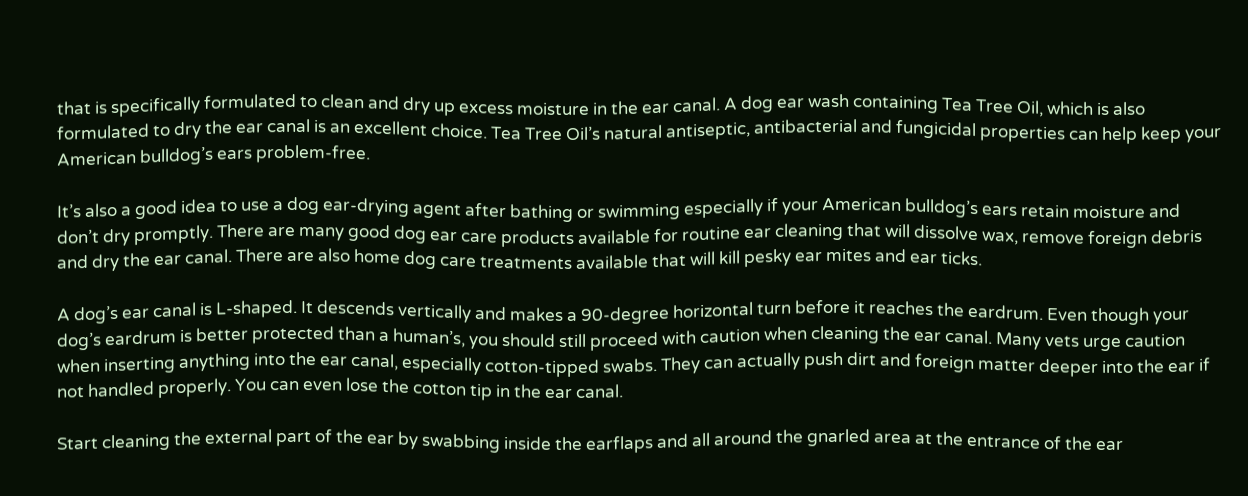that is specifically formulated to clean and dry up excess moisture in the ear canal. A dog ear wash containing Tea Tree Oil, which is also formulated to dry the ear canal is an excellent choice. Tea Tree Oil’s natural antiseptic, antibacterial and fungicidal properties can help keep your American bulldog’s ears problem-free.

It’s also a good idea to use a dog ear-drying agent after bathing or swimming especially if your American bulldog’s ears retain moisture and don’t dry promptly. There are many good dog ear care products available for routine ear cleaning that will dissolve wax, remove foreign debris and dry the ear canal. There are also home dog care treatments available that will kill pesky ear mites and ear ticks.

A dog’s ear canal is L-shaped. It descends vertically and makes a 90-degree horizontal turn before it reaches the eardrum. Even though your dog’s eardrum is better protected than a human’s, you should still proceed with caution when cleaning the ear canal. Many vets urge caution when inserting anything into the ear canal, especially cotton-tipped swabs. They can actually push dirt and foreign matter deeper into the ear if not handled properly. You can even lose the cotton tip in the ear canal.

Start cleaning the external part of the ear by swabbing inside the earflaps and all around the gnarled area at the entrance of the ear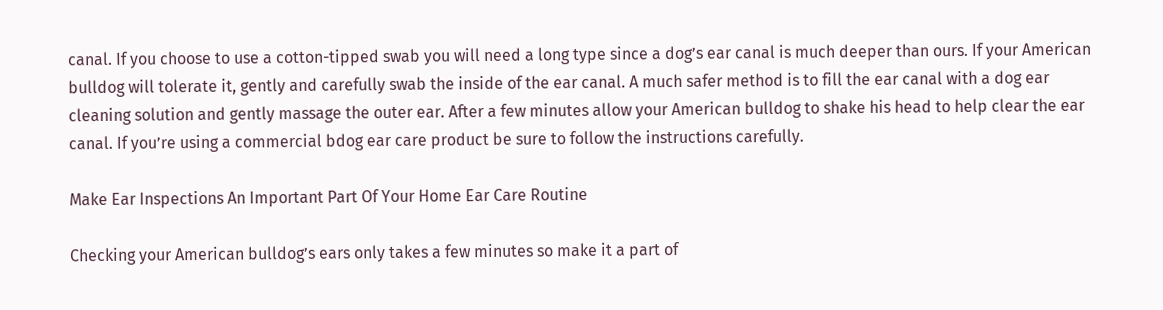canal. If you choose to use a cotton-tipped swab you will need a long type since a dog’s ear canal is much deeper than ours. If your American bulldog will tolerate it, gently and carefully swab the inside of the ear canal. A much safer method is to fill the ear canal with a dog ear cleaning solution and gently massage the outer ear. After a few minutes allow your American bulldog to shake his head to help clear the ear canal. If you’re using a commercial bdog ear care product be sure to follow the instructions carefully.

Make Ear Inspections An Important Part Of Your Home Ear Care Routine

Checking your American bulldog’s ears only takes a few minutes so make it a part of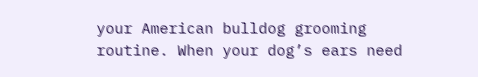your American bulldog grooming routine. When your dog’s ears need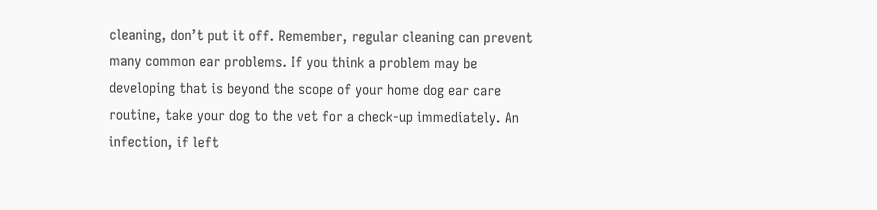cleaning, don’t put it off. Remember, regular cleaning can prevent many common ear problems. If you think a problem may be developing that is beyond the scope of your home dog ear care routine, take your dog to the vet for a check-up immediately. An infection, if left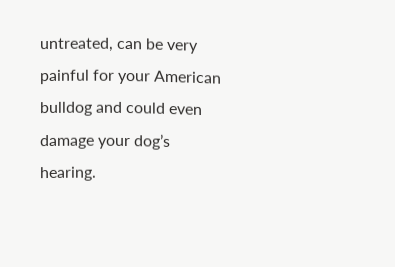untreated, can be very painful for your American bulldog and could even damage your dog’s hearing.